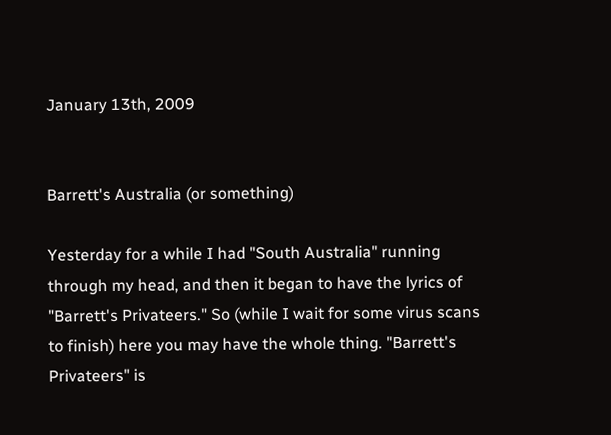January 13th, 2009


Barrett's Australia (or something)

Yesterday for a while I had "South Australia" running through my head, and then it began to have the lyrics of "Barrett's Privateers." So (while I wait for some virus scans to finish) here you may have the whole thing. "Barrett's Privateers" is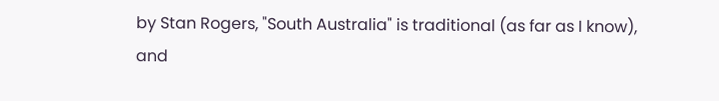by Stan Rogers, "South Australia" is traditional (as far as I know), and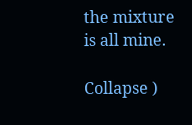the mixture is all mine.

Collapse )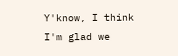Y'know, I think I'm glad we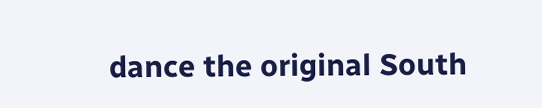dance the original South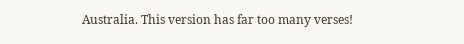Australia. This version has far too many verses!